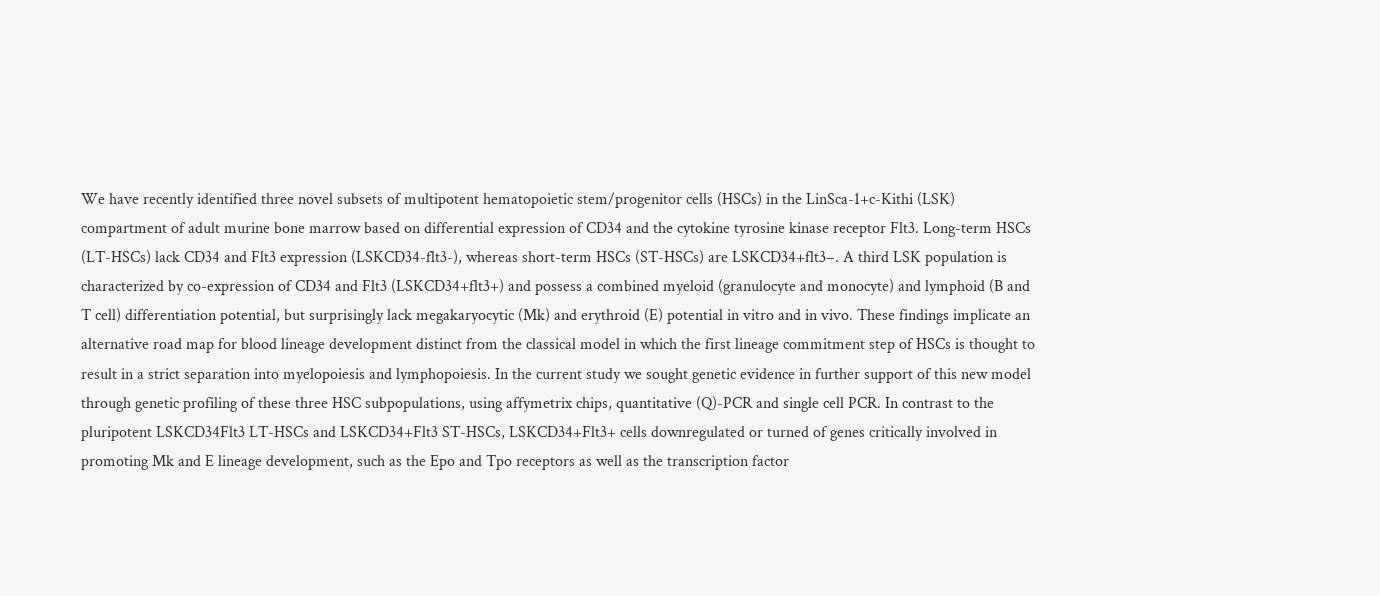We have recently identified three novel subsets of multipotent hematopoietic stem/progenitor cells (HSCs) in the LinSca-1+c-Kithi (LSK) compartment of adult murine bone marrow based on differential expression of CD34 and the cytokine tyrosine kinase receptor Flt3. Long-term HSCs (LT-HSCs) lack CD34 and Flt3 expression (LSKCD34-flt3-), whereas short-term HSCs (ST-HSCs) are LSKCD34+flt3−. A third LSK population is characterized by co-expression of CD34 and Flt3 (LSKCD34+flt3+) and possess a combined myeloid (granulocyte and monocyte) and lymphoid (B and T cell) differentiation potential, but surprisingly lack megakaryocytic (Mk) and erythroid (E) potential in vitro and in vivo. These findings implicate an alternative road map for blood lineage development distinct from the classical model in which the first lineage commitment step of HSCs is thought to result in a strict separation into myelopoiesis and lymphopoiesis. In the current study we sought genetic evidence in further support of this new model through genetic profiling of these three HSC subpopulations, using affymetrix chips, quantitative (Q)-PCR and single cell PCR. In contrast to the pluripotent LSKCD34Flt3 LT-HSCs and LSKCD34+Flt3 ST-HSCs, LSKCD34+Flt3+ cells downregulated or turned of genes critically involved in promoting Mk and E lineage development, such as the Epo and Tpo receptors as well as the transcription factor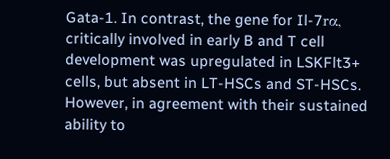Gata-1. In contrast, the gene for Il-7rα, critically involved in early B and T cell development was upregulated in LSKFlt3+ cells, but absent in LT-HSCs and ST-HSCs. However, in agreement with their sustained ability to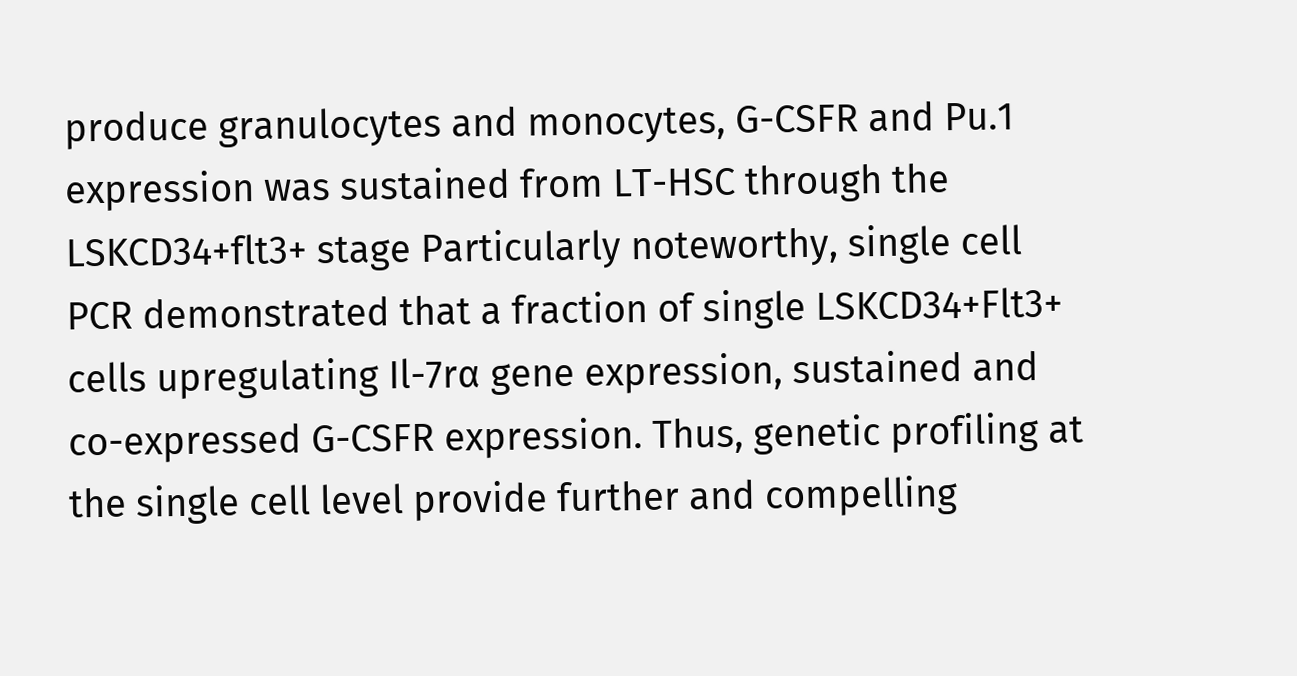produce granulocytes and monocytes, G-CSFR and Pu.1 expression was sustained from LT-HSC through the LSKCD34+flt3+ stage Particularly noteworthy, single cell PCR demonstrated that a fraction of single LSKCD34+Flt3+ cells upregulating Il-7rα gene expression, sustained and co-expressed G-CSFR expression. Thus, genetic profiling at the single cell level provide further and compelling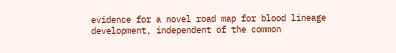evidence for a novel road map for blood lineage development, independent of the common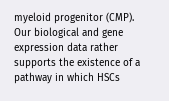myeloid progenitor (CMP). Our biological and gene expression data rather supports the existence of a pathway in which HSCs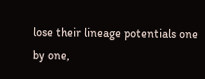lose their lineage potentials one by one,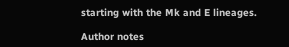starting with the Mk and E lineages.

Author notes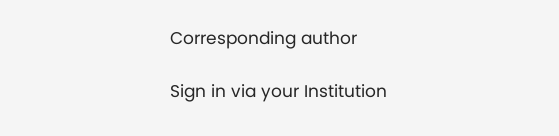Corresponding author

Sign in via your Institution